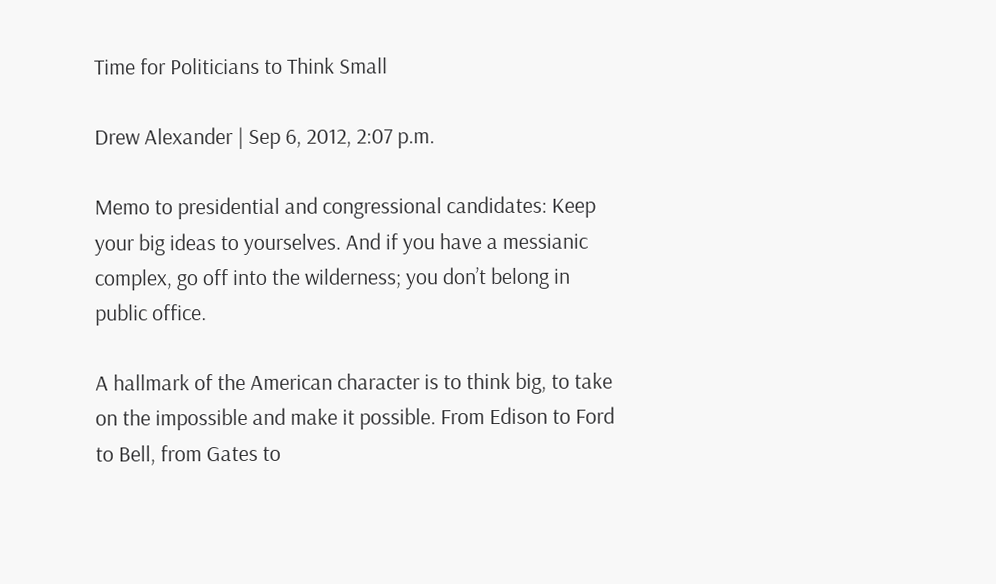Time for Politicians to Think Small

Drew Alexander | Sep 6, 2012, 2:07 p.m.

Memo to presidential and congressional candidates: Keep your big ideas to yourselves. And if you have a messianic complex, go off into the wilderness; you don’t belong in public office.

A hallmark of the American character is to think big, to take on the impossible and make it possible. From Edison to Ford to Bell, from Gates to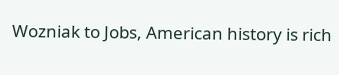Wozniak to Jobs, American history is rich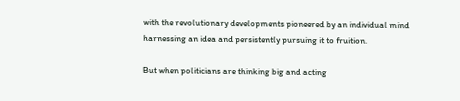with the revolutionary developments pioneered by an individual mind harnessing an idea and persistently pursuing it to fruition.

But when politicians are thinking big and acting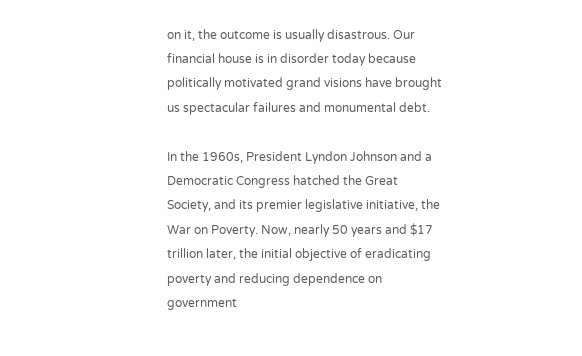on it, the outcome is usually disastrous. Our financial house is in disorder today because politically motivated grand visions have brought us spectacular failures and monumental debt.

In the 1960s, President Lyndon Johnson and a Democratic Congress hatched the Great Society, and its premier legislative initiative, the War on Poverty. Now, nearly 50 years and $17 trillion later, the initial objective of eradicating poverty and reducing dependence on government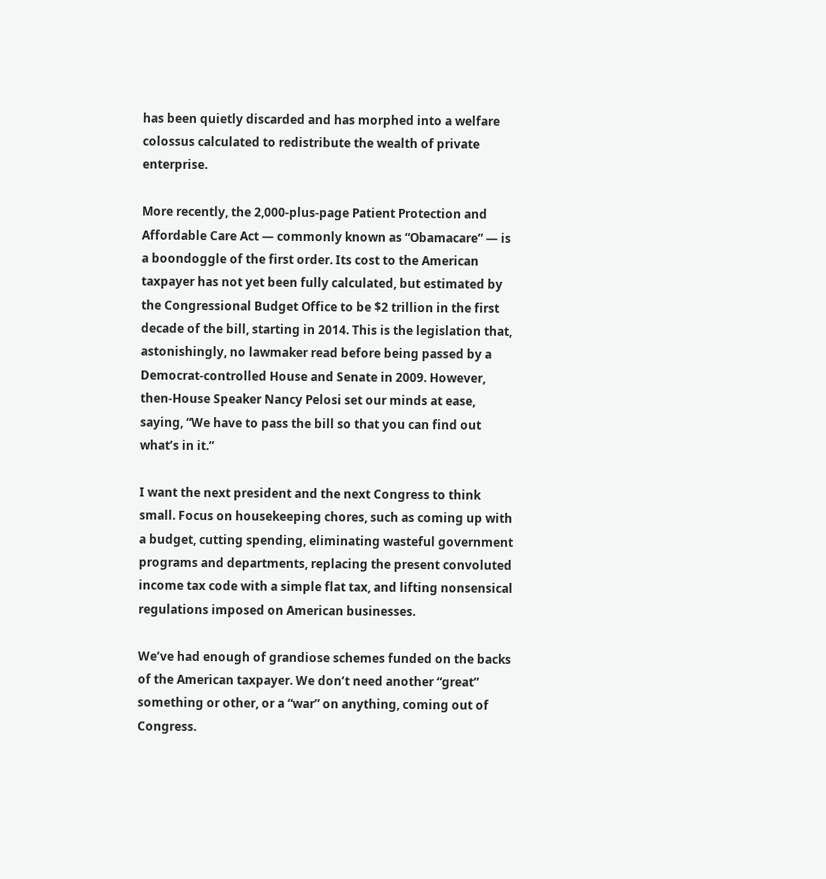has been quietly discarded and has morphed into a welfare colossus calculated to redistribute the wealth of private enterprise.

More recently, the 2,000-plus-page Patient Protection and Affordable Care Act — commonly known as “Obamacare” — is a boondoggle of the first order. Its cost to the American taxpayer has not yet been fully calculated, but estimated by the Congressional Budget Office to be $2 trillion in the first decade of the bill, starting in 2014. This is the legislation that, astonishingly, no lawmaker read before being passed by a Democrat-controlled House and Senate in 2009. However, then-House Speaker Nancy Pelosi set our minds at ease, saying, “We have to pass the bill so that you can find out what’s in it.”

I want the next president and the next Congress to think small. Focus on housekeeping chores, such as coming up with a budget, cutting spending, eliminating wasteful government programs and departments, replacing the present convoluted income tax code with a simple flat tax, and lifting nonsensical regulations imposed on American businesses.

We’ve had enough of grandiose schemes funded on the backs of the American taxpayer. We don’t need another “great” something or other, or a “war” on anything, coming out of Congress.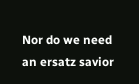Nor do we need an ersatz savior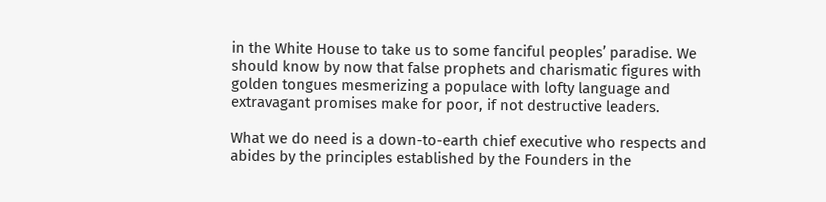in the White House to take us to some fanciful peoples’ paradise. We should know by now that false prophets and charismatic figures with golden tongues mesmerizing a populace with lofty language and extravagant promises make for poor, if not destructive leaders.

What we do need is a down-to-earth chief executive who respects and abides by the principles established by the Founders in the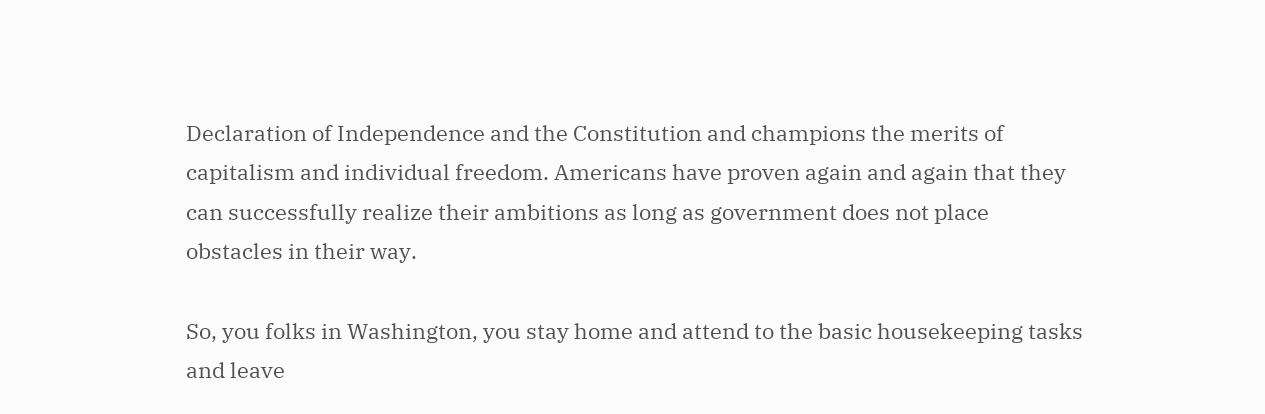Declaration of Independence and the Constitution and champions the merits of capitalism and individual freedom. Americans have proven again and again that they can successfully realize their ambitions as long as government does not place obstacles in their way.

So, you folks in Washington, you stay home and attend to the basic housekeeping tasks and leave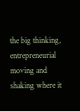the big thinking, entrepreneurial moving and shaking where it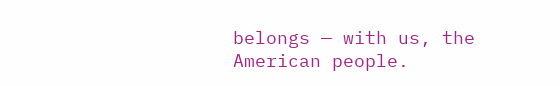belongs — with us, the American people.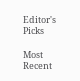Editor's Picks

Most Recent